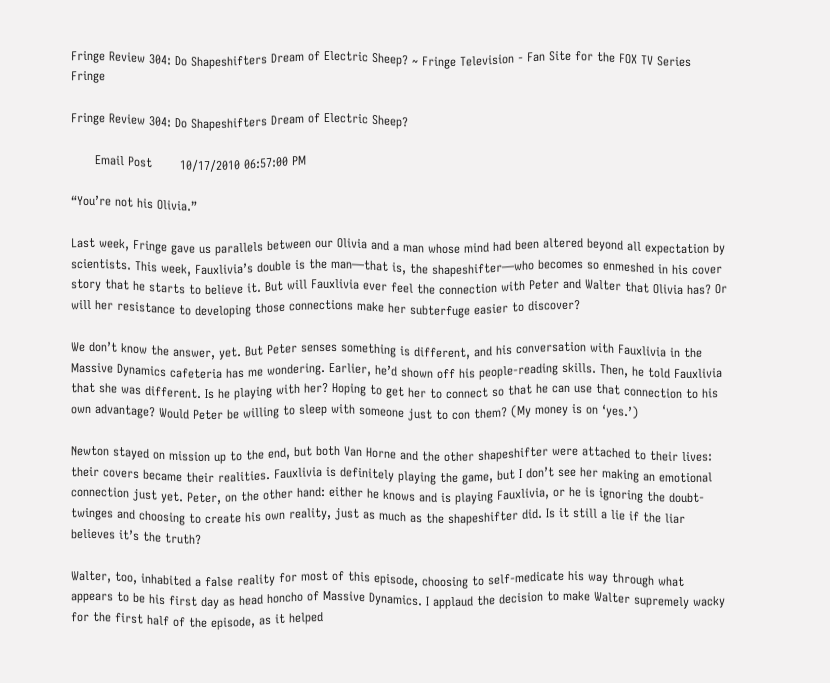Fringe Review 304: Do Shapeshifters Dream of Electric Sheep? ~ Fringe Television - Fan Site for the FOX TV Series Fringe

Fringe Review 304: Do Shapeshifters Dream of Electric Sheep?

      Email Post       10/17/2010 06:57:00 PM

“You’re not his Olivia.”

Last week, Fringe gave us parallels between our Olivia and a man whose mind had been altered beyond all expectation by scientists. This week, Fauxlivia’s double is the man—that is, the shapeshifter—who becomes so enmeshed in his cover story that he starts to believe it. But will Fauxlivia ever feel the connection with Peter and Walter that Olivia has? Or will her resistance to developing those connections make her subterfuge easier to discover?

We don’t know the answer, yet. But Peter senses something is different, and his conversation with Fauxlivia in the Massive Dynamics cafeteria has me wondering. Earlier, he’d shown off his people-reading skills. Then, he told Fauxlivia that she was different. Is he playing with her? Hoping to get her to connect so that he can use that connection to his own advantage? Would Peter be willing to sleep with someone just to con them? (My money is on ‘yes.’)

Newton stayed on mission up to the end, but both Van Horne and the other shapeshifter were attached to their lives: their covers became their realities. Fauxlivia is definitely playing the game, but I don’t see her making an emotional connection just yet. Peter, on the other hand: either he knows and is playing Fauxlivia, or he is ignoring the doubt-twinges and choosing to create his own reality, just as much as the shapeshifter did. Is it still a lie if the liar believes it’s the truth?

Walter, too, inhabited a false reality for most of this episode, choosing to self-medicate his way through what appears to be his first day as head honcho of Massive Dynamics. I applaud the decision to make Walter supremely wacky for the first half of the episode, as it helped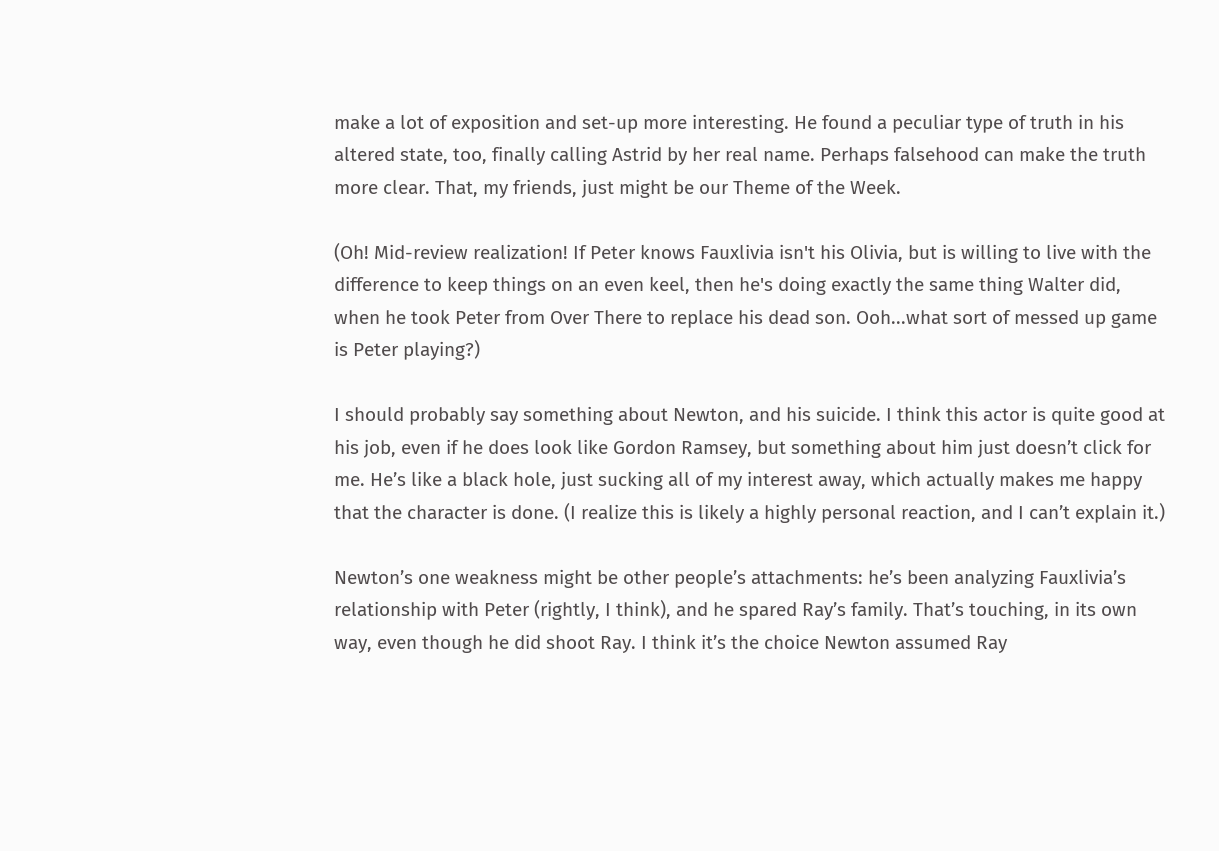make a lot of exposition and set-up more interesting. He found a peculiar type of truth in his altered state, too, finally calling Astrid by her real name. Perhaps falsehood can make the truth more clear. That, my friends, just might be our Theme of the Week.

(Oh! Mid-review realization! If Peter knows Fauxlivia isn't his Olivia, but is willing to live with the difference to keep things on an even keel, then he's doing exactly the same thing Walter did, when he took Peter from Over There to replace his dead son. Ooh...what sort of messed up game is Peter playing?)

I should probably say something about Newton, and his suicide. I think this actor is quite good at his job, even if he does look like Gordon Ramsey, but something about him just doesn’t click for me. He’s like a black hole, just sucking all of my interest away, which actually makes me happy that the character is done. (I realize this is likely a highly personal reaction, and I can’t explain it.)

Newton’s one weakness might be other people’s attachments: he’s been analyzing Fauxlivia’s relationship with Peter (rightly, I think), and he spared Ray’s family. That’s touching, in its own way, even though he did shoot Ray. I think it’s the choice Newton assumed Ray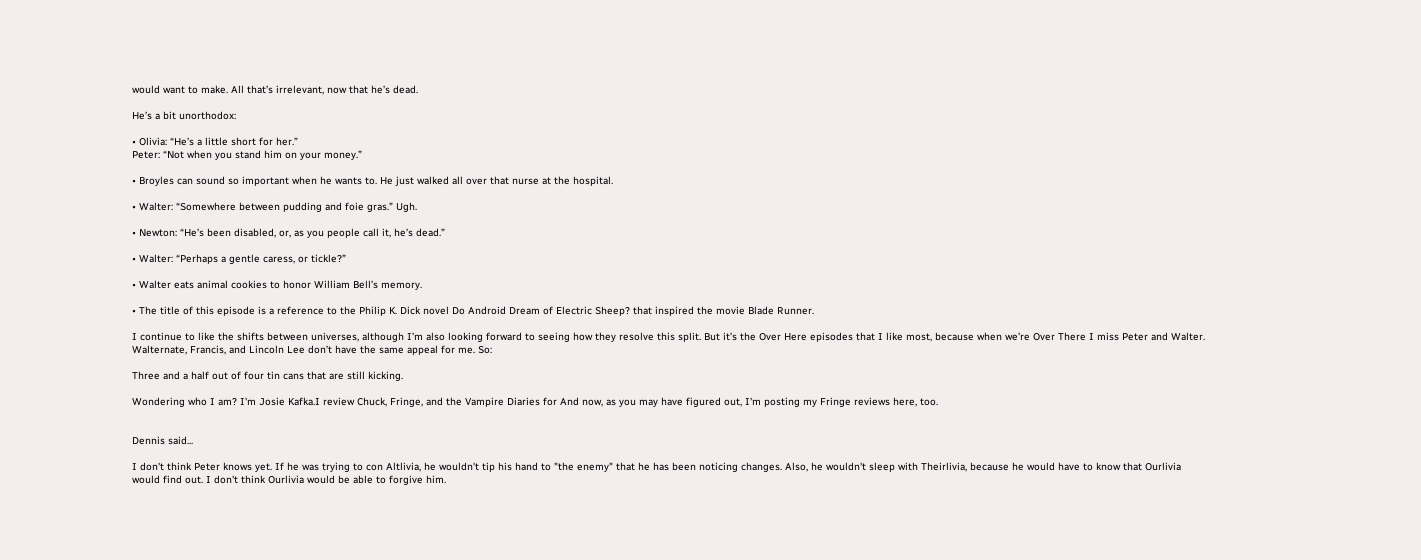would want to make. All that’s irrelevant, now that he’s dead.

He’s a bit unorthodox:

• Olivia: “He’s a little short for her.”
Peter: “Not when you stand him on your money.”

• Broyles can sound so important when he wants to. He just walked all over that nurse at the hospital.

• Walter: “Somewhere between pudding and foie gras.” Ugh.

• Newton: “He’s been disabled, or, as you people call it, he’s dead.”

• Walter: “Perhaps a gentle caress, or tickle?”

• Walter eats animal cookies to honor William Bell’s memory.

• The title of this episode is a reference to the Philip K. Dick novel Do Android Dream of Electric Sheep? that inspired the movie Blade Runner.

I continue to like the shifts between universes, although I’m also looking forward to seeing how they resolve this split. But it’s the Over Here episodes that I like most, because when we’re Over There I miss Peter and Walter. Walternate, Francis, and Lincoln Lee don’t have the same appeal for me. So:

Three and a half out of four tin cans that are still kicking.

Wondering who I am? I'm Josie Kafka.I review Chuck, Fringe, and the Vampire Diaries for And now, as you may have figured out, I'm posting my Fringe reviews here, too.


Dennis said...

I don't think Peter knows yet. If he was trying to con Altlivia, he wouldn't tip his hand to "the enemy" that he has been noticing changes. Also, he wouldn't sleep with Theirlivia, because he would have to know that Ourlivia would find out. I don't think Ourlivia would be able to forgive him.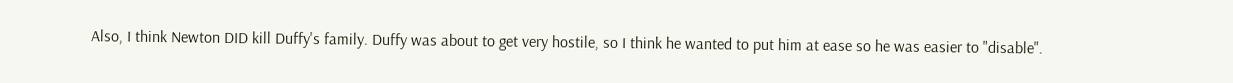Also, I think Newton DID kill Duffy's family. Duffy was about to get very hostile, so I think he wanted to put him at ease so he was easier to "disable".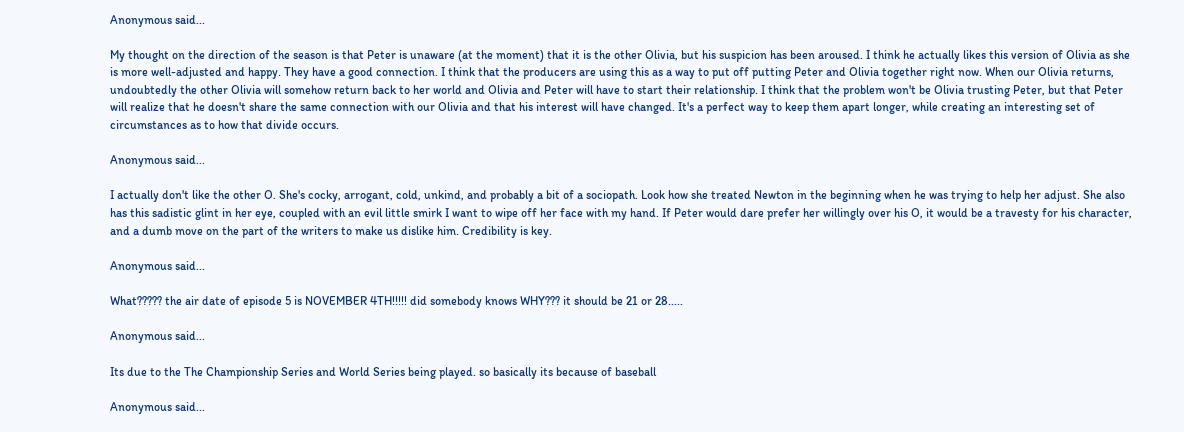Anonymous said...

My thought on the direction of the season is that Peter is unaware (at the moment) that it is the other Olivia, but his suspicion has been aroused. I think he actually likes this version of Olivia as she is more well-adjusted and happy. They have a good connection. I think that the producers are using this as a way to put off putting Peter and Olivia together right now. When our Olivia returns, undoubtedly the other Olivia will somehow return back to her world and Olivia and Peter will have to start their relationship. I think that the problem won't be Olivia trusting Peter, but that Peter will realize that he doesn't share the same connection with our Olivia and that his interest will have changed. It's a perfect way to keep them apart longer, while creating an interesting set of circumstances as to how that divide occurs.

Anonymous said...

I actually don't like the other O. She's cocky, arrogant, cold, unkind, and probably a bit of a sociopath. Look how she treated Newton in the beginning when he was trying to help her adjust. She also has this sadistic glint in her eye, coupled with an evil little smirk I want to wipe off her face with my hand. If Peter would dare prefer her willingly over his O, it would be a travesty for his character, and a dumb move on the part of the writers to make us dislike him. Credibility is key.

Anonymous said...

What????? the air date of episode 5 is NOVEMBER 4TH!!!!! did somebody knows WHY??? it should be 21 or 28.....

Anonymous said...

Its due to the The Championship Series and World Series being played. so basically its because of baseball

Anonymous said...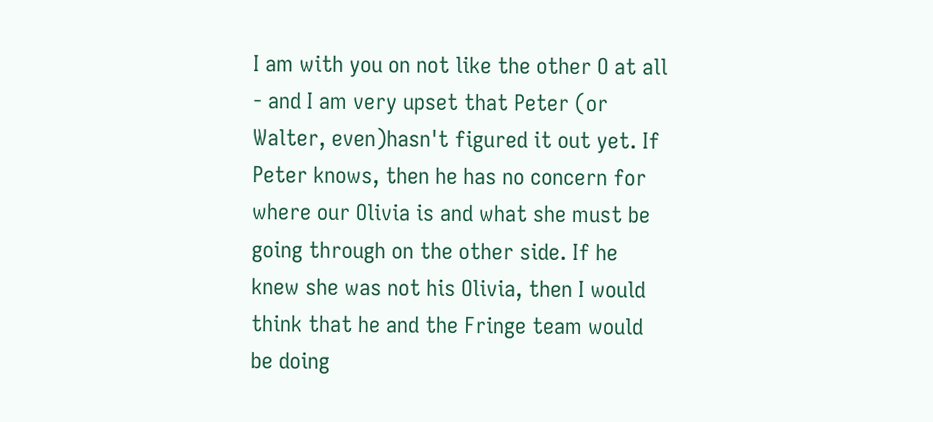I am with you on not like the other O at all - and I am very upset that Peter (or Walter, even)hasn't figured it out yet. If Peter knows, then he has no concern for where our Olivia is and what she must be going through on the other side. If he knew she was not his Olivia, then I would think that he and the Fringe team would be doing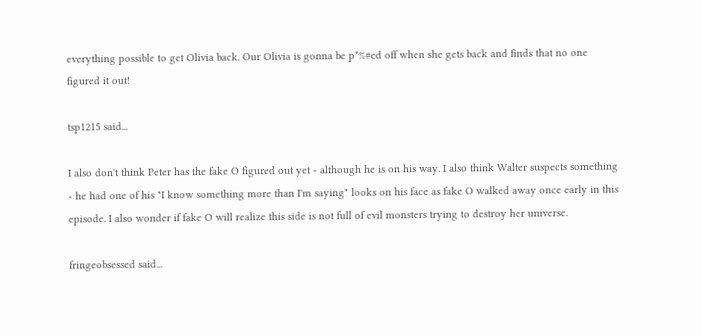everything possible to get Olivia back. Our Olivia is gonna be p*%#ed off when she gets back and finds that no one figured it out!

tsp1215 said...

I also don't think Peter has the fake O figured out yet - although he is on his way. I also think Walter suspects something - he had one of his "I know something more than I'm saying" looks on his face as fake O walked away once early in this episode. I also wonder if fake O will realize this side is not full of evil monsters trying to destroy her universe.

fringeobsessed said...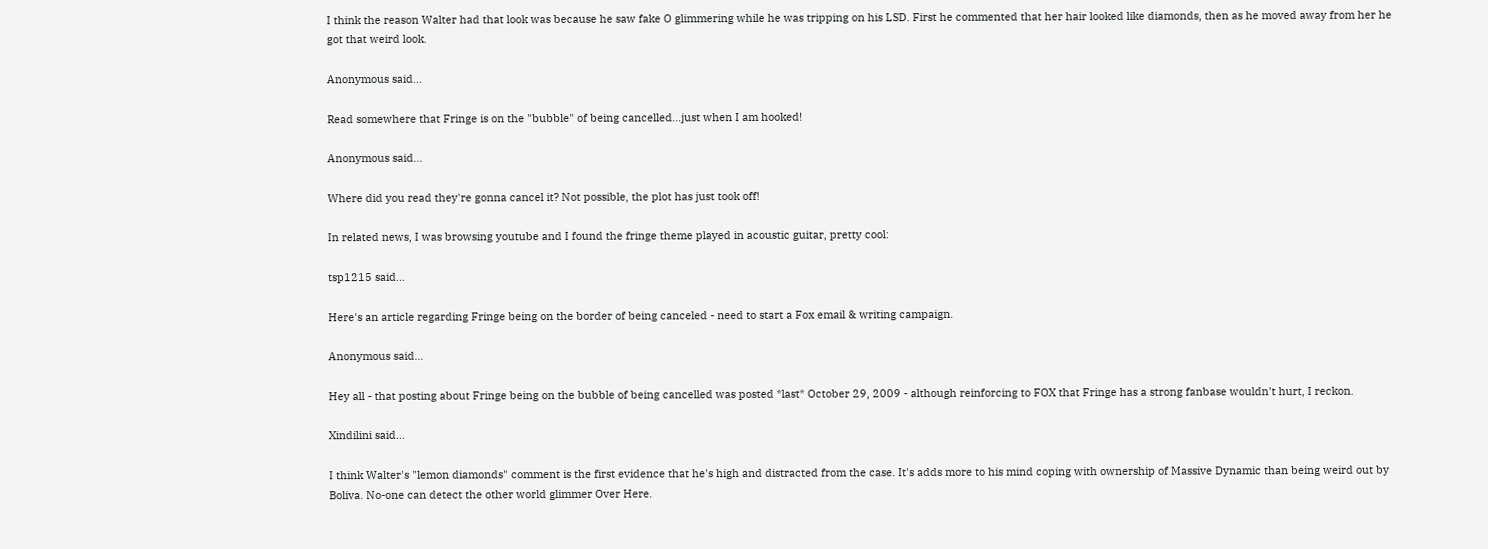I think the reason Walter had that look was because he saw fake O glimmering while he was tripping on his LSD. First he commented that her hair looked like diamonds, then as he moved away from her he got that weird look.

Anonymous said...

Read somewhere that Fringe is on the "bubble" of being cancelled...just when I am hooked!

Anonymous said...

Where did you read they're gonna cancel it? Not possible, the plot has just took off!

In related news, I was browsing youtube and I found the fringe theme played in acoustic guitar, pretty cool:

tsp1215 said...

Here's an article regarding Fringe being on the border of being canceled - need to start a Fox email & writing campaign.

Anonymous said...

Hey all - that posting about Fringe being on the bubble of being cancelled was posted *last* October 29, 2009 - although reinforcing to FOX that Fringe has a strong fanbase wouldn't hurt, I reckon.

Xindilini said...

I think Walter's "lemon diamonds" comment is the first evidence that he's high and distracted from the case. It's adds more to his mind coping with ownership of Massive Dynamic than being weird out by Boliva. No-one can detect the other world glimmer Over Here.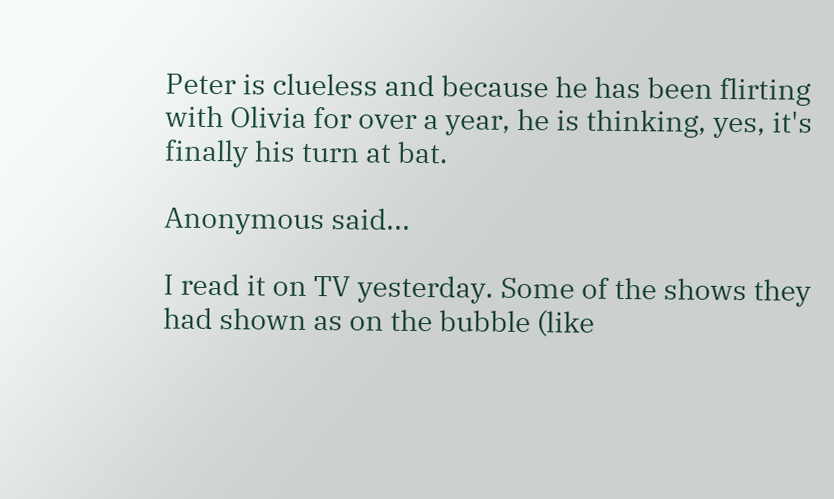Peter is clueless and because he has been flirting with Olivia for over a year, he is thinking, yes, it's finally his turn at bat.

Anonymous said...

I read it on TV yesterday. Some of the shows they had shown as on the bubble (like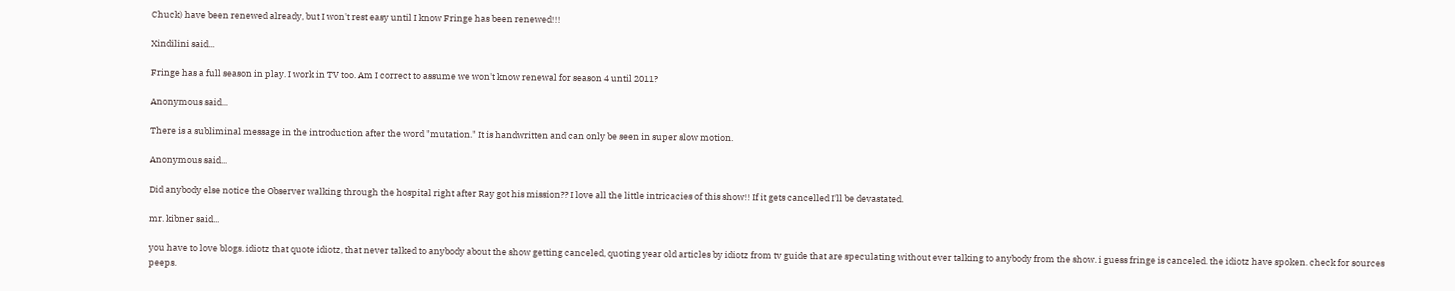Chuck) have been renewed already, but I won't rest easy until I know Fringe has been renewed!!!

Xindilini said...

Fringe has a full season in play. I work in TV too. Am I correct to assume we won't know renewal for season 4 until 2011?

Anonymous said...

There is a subliminal message in the introduction after the word "mutation." It is handwritten and can only be seen in super slow motion.

Anonymous said...

Did anybody else notice the Observer walking through the hospital right after Ray got his mission?? I love all the little intricacies of this show!! If it gets cancelled I'll be devastated.

mr. kibner said...

you have to love blogs. idiotz that quote idiotz, that never talked to anybody about the show getting canceled, quoting year old articles by idiotz from tv guide that are speculating without ever talking to anybody from the show. i guess fringe is canceled. the idiotz have spoken. check for sources peeps.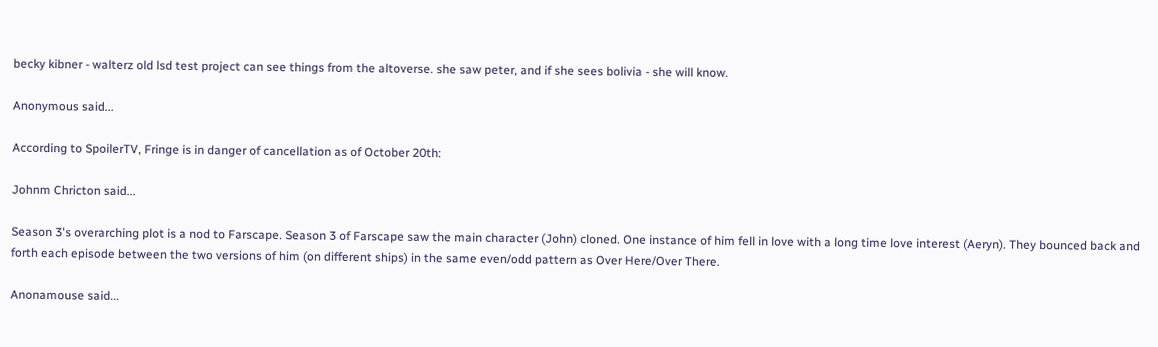becky kibner - walterz old lsd test project can see things from the altoverse. she saw peter, and if she sees bolivia - she will know.

Anonymous said...

According to SpoilerTV, Fringe is in danger of cancellation as of October 20th:

Johnm Chricton said...

Season 3's overarching plot is a nod to Farscape. Season 3 of Farscape saw the main character (John) cloned. One instance of him fell in love with a long time love interest (Aeryn). They bounced back and forth each episode between the two versions of him (on different ships) in the same even/odd pattern as Over Here/Over There.

Anonamouse said...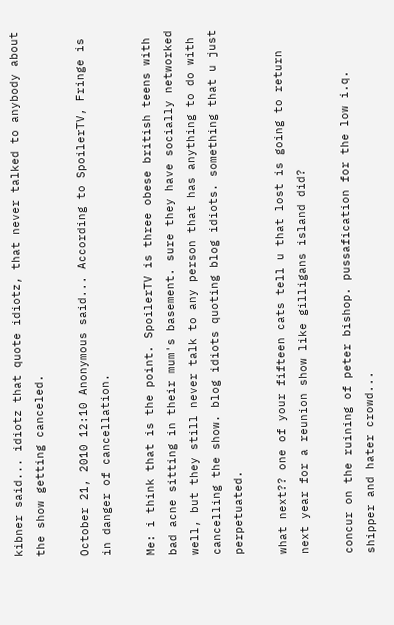kibner said... idiotz that quote idiotz, that never talked to anybody about the show getting canceled.

October 21, 2010 12:10 Anonymous said... According to SpoilerTV, Fringe is in danger of cancellation.

Me: i think that is the point. SpoilerTV is three obese british teens with bad acne sitting in their mum's basement. sure they have socially networked well, but they still never talk to any person that has anything to do with cancelling the show. blog idiots quoting blog idiots. something that u just perpetuated.

what next?? one of your fifteen cats tell u that lost is going to return next year for a reunion show like gilligans island did?

concur on the ruining of peter bishop. pussafication for the low i.q. shipper and hater crowd...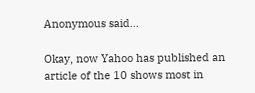Anonymous said...

Okay, now Yahoo has published an article of the 10 shows most in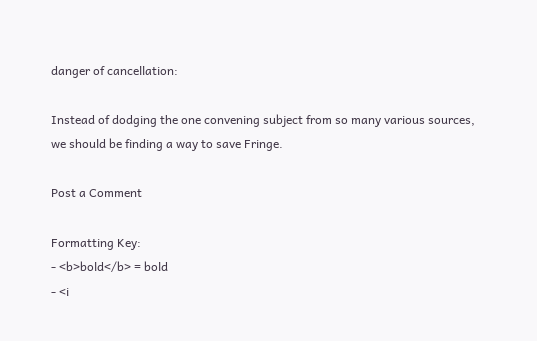danger of cancellation:

Instead of dodging the one convening subject from so many various sources, we should be finding a way to save Fringe.

Post a Comment

Formatting Key:
- <b>bold</b> = bold
- <i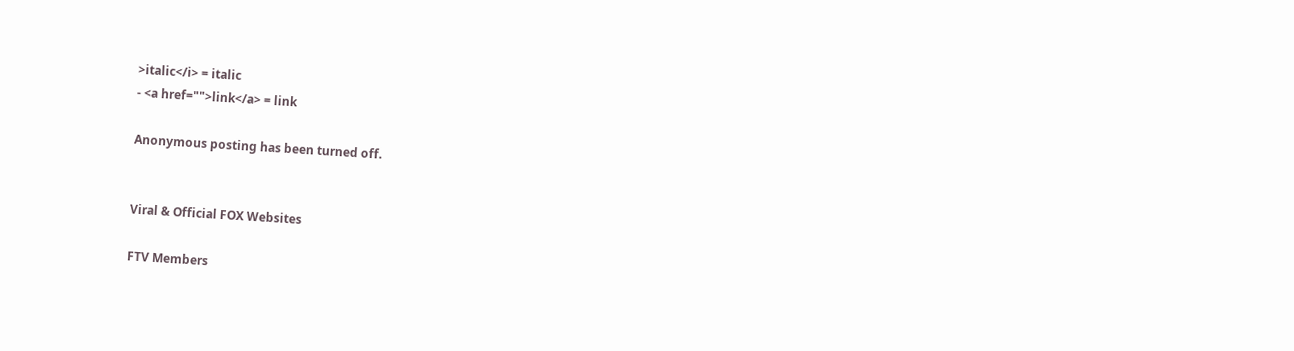>italic</i> = italic
- <a href="">link</a> = link

Anonymous posting has been turned off.


Viral & Official FOX Websites

FTV Members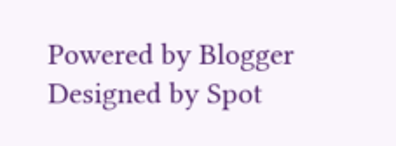Powered by Blogger
Designed by Spot